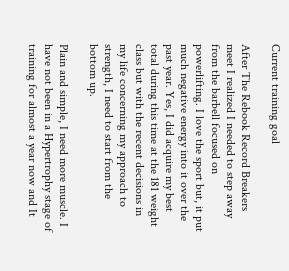Current training goal

After The Rebook Record Breakers meet I realized I needed to step away from the barbell focused on powerlifting. I love the sport but, it put much negative energy into it over the past year. Yes, I did acquire my best total during this time at the 181 weight class but with the recent decisions in my life concerning my approach to strength, I need to start from the bottom up.

Plain and simple, I need more muscle. I have not been in a Hypertrophy stage of training for almost a year now and It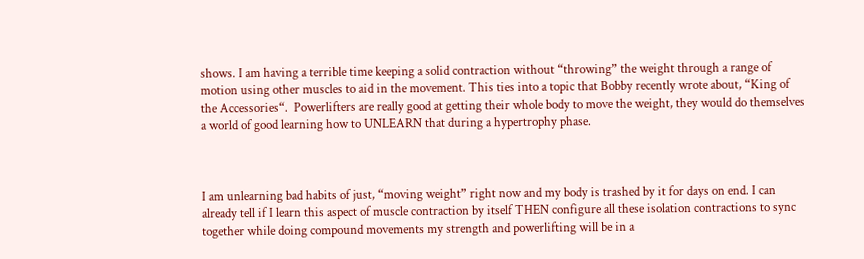shows. I am having a terrible time keeping a solid contraction without “throwing” the weight through a range of motion using other muscles to aid in the movement. This ties into a topic that Bobby recently wrote about, “King of the Accessories“.  Powerlifters are really good at getting their whole body to move the weight, they would do themselves a world of good learning how to UNLEARN that during a hypertrophy phase.



I am unlearning bad habits of just, “moving weight” right now and my body is trashed by it for days on end. I can already tell if I learn this aspect of muscle contraction by itself THEN configure all these isolation contractions to sync together while doing compound movements my strength and powerlifting will be in a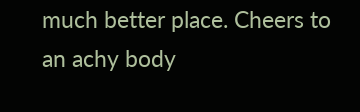much better place. Cheers to an achy body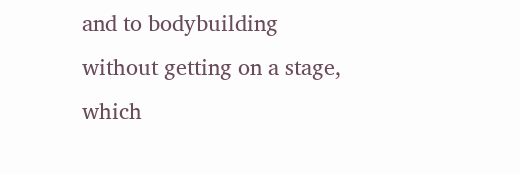and to bodybuilding without getting on a stage, which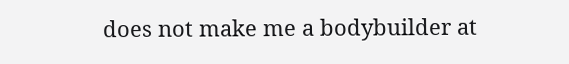does not make me a bodybuilder at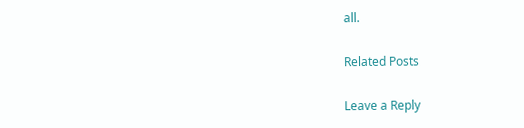all.

Related Posts

Leave a Reply